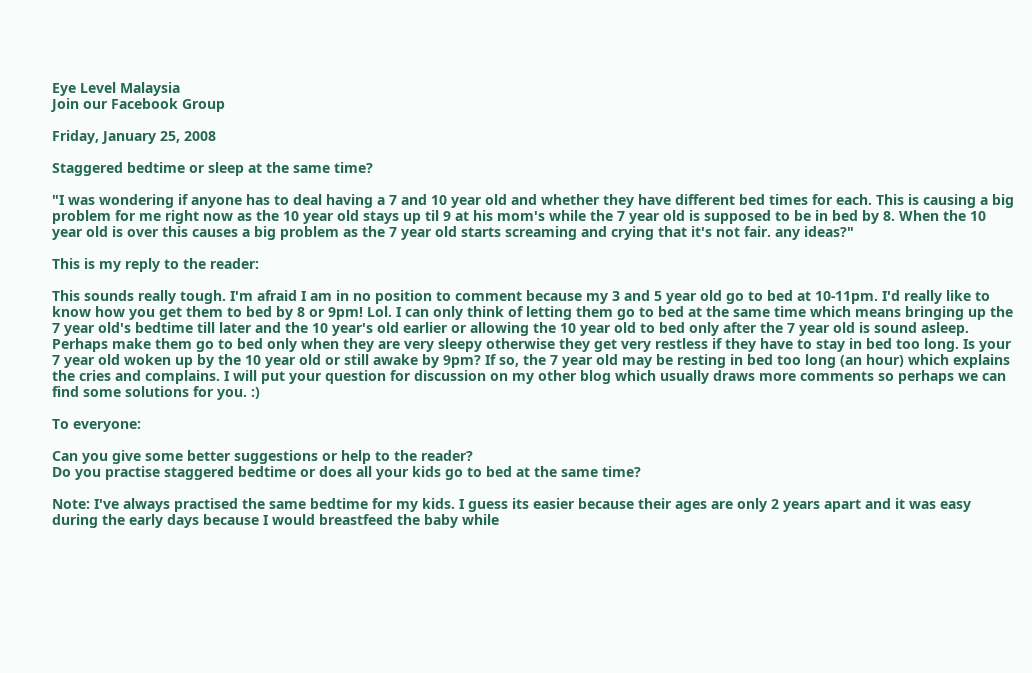Eye Level Malaysia
Join our Facebook Group

Friday, January 25, 2008

Staggered bedtime or sleep at the same time?

"I was wondering if anyone has to deal having a 7 and 10 year old and whether they have different bed times for each. This is causing a big problem for me right now as the 10 year old stays up til 9 at his mom's while the 7 year old is supposed to be in bed by 8. When the 10 year old is over this causes a big problem as the 7 year old starts screaming and crying that it's not fair. any ideas?"

This is my reply to the reader:

This sounds really tough. I'm afraid I am in no position to comment because my 3 and 5 year old go to bed at 10-11pm. I'd really like to know how you get them to bed by 8 or 9pm! Lol. I can only think of letting them go to bed at the same time which means bringing up the 7 year old's bedtime till later and the 10 year's old earlier or allowing the 10 year old to bed only after the 7 year old is sound asleep. Perhaps make them go to bed only when they are very sleepy otherwise they get very restless if they have to stay in bed too long. Is your 7 year old woken up by the 10 year old or still awake by 9pm? If so, the 7 year old may be resting in bed too long (an hour) which explains the cries and complains. I will put your question for discussion on my other blog which usually draws more comments so perhaps we can find some solutions for you. :)

To everyone:

Can you give some better suggestions or help to the reader?
Do you practise staggered bedtime or does all your kids go to bed at the same time?

Note: I've always practised the same bedtime for my kids. I guess its easier because their ages are only 2 years apart and it was easy during the early days because I would breastfeed the baby while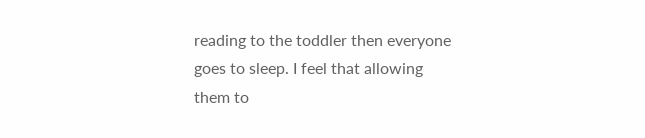reading to the toddler then everyone goes to sleep. I feel that allowing them to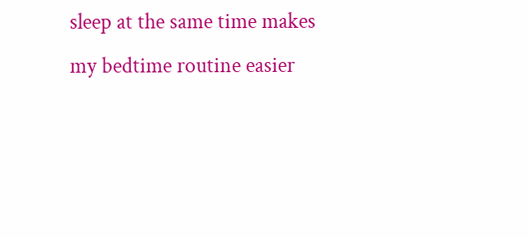sleep at the same time makes my bedtime routine easier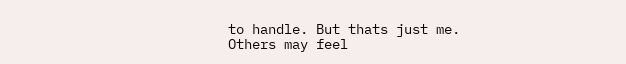to handle. But thats just me. Others may feel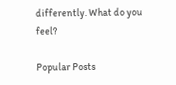differently. What do you feel?

Popular Posts